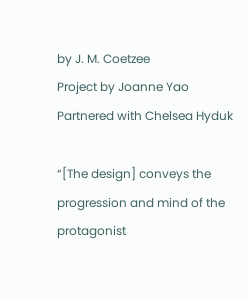by J. M. Coetzee
Project by Joanne Yao
Partnered with Chelsea Hyduk

“[The design] conveys the progression and mind of the protagonist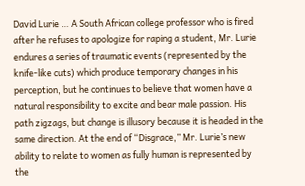David Lurie … A South African college professor who is fired after he refuses to apologize for raping a student, Mr. Lurie endures a series of traumatic events (represented by the knife-like cuts) which produce temporary changes in his perception, but he continues to believe that women have a natural responsibility to excite and bear male passion. His path zigzags, but change is illusory because it is headed in the same direction. At the end of “Disgrace,” Mr. Lurie’s new ability to relate to women as fully human is represented by the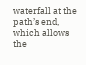waterfall at the path’s end, which allows the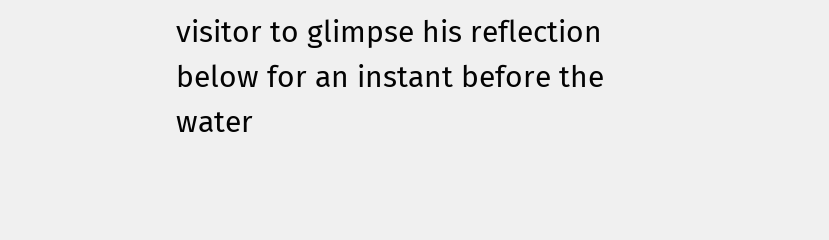visitor to glimpse his reflection below for an instant before the water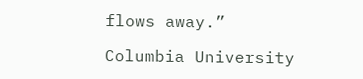flows away.”

Columbia University